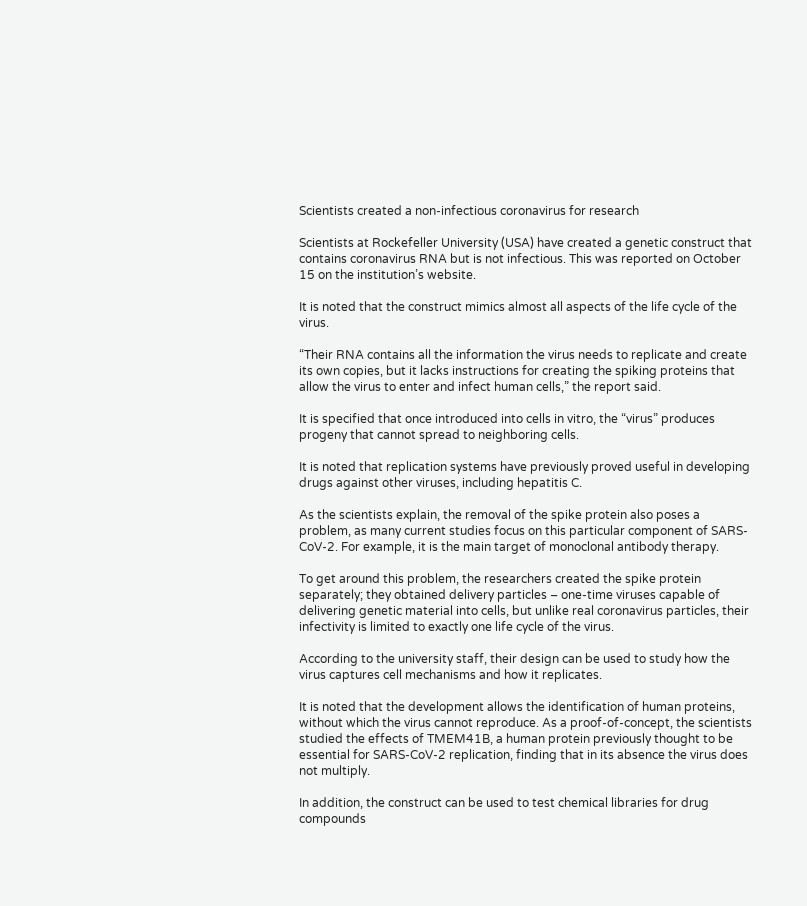Scientists created a non-infectious coronavirus for research

Scientists at Rockefeller University (USA) have created a genetic construct that contains coronavirus RNA but is not infectious. This was reported on October 15 on the institution’s website.

It is noted that the construct mimics almost all aspects of the life cycle of the virus.

“Their RNA contains all the information the virus needs to replicate and create its own copies, but it lacks instructions for creating the spiking proteins that allow the virus to enter and infect human cells,” the report said.

It is specified that once introduced into cells in vitro, the “virus” produces progeny that cannot spread to neighboring cells.

It is noted that replication systems have previously proved useful in developing drugs against other viruses, including hepatitis C.

As the scientists explain, the removal of the spike protein also poses a problem, as many current studies focus on this particular component of SARS-CoV-2. For example, it is the main target of monoclonal antibody therapy.

To get around this problem, the researchers created the spike protein separately; they obtained delivery particles – one-time viruses capable of delivering genetic material into cells, but unlike real coronavirus particles, their infectivity is limited to exactly one life cycle of the virus.

According to the university staff, their design can be used to study how the virus captures cell mechanisms and how it replicates.

It is noted that the development allows the identification of human proteins, without which the virus cannot reproduce. As a proof-of-concept, the scientists studied the effects of TMEM41B, a human protein previously thought to be essential for SARS-CoV-2 replication, finding that in its absence the virus does not multiply.

In addition, the construct can be used to test chemical libraries for drug compounds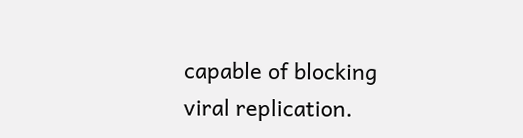capable of blocking viral replication.